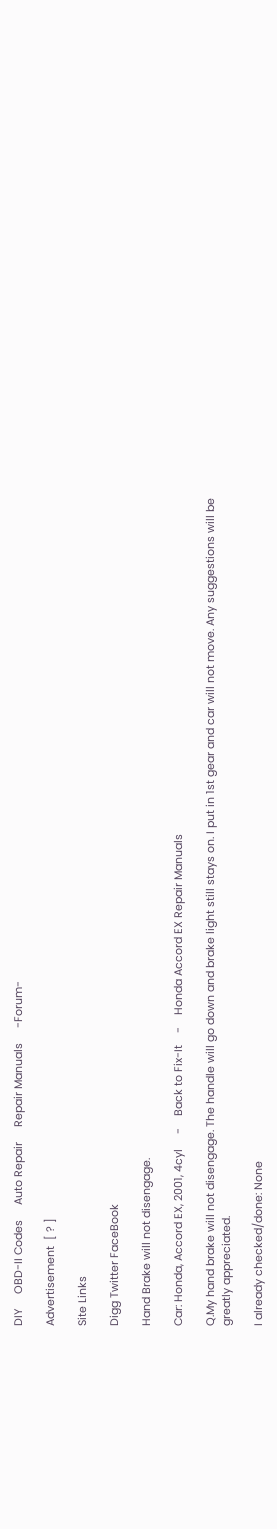DIY     OBD-II Codes     Auto Repair     Repair Manuals     -Forum-

Advertisement  [ ? ]

Site Links

Digg Twitter FaceBook

Hand Brake will not disengage.

Car: Honda, Accord EX, 2001, 4cyl     -    Back to Fix-It    -    Honda Accord EX Repair Manuals

Q.My hand brake will not disengage. The handle will go down and brake light still stays on. I put in 1st gear and car will not move. Any suggestions will be greatly appreciated.

I already checked/done: None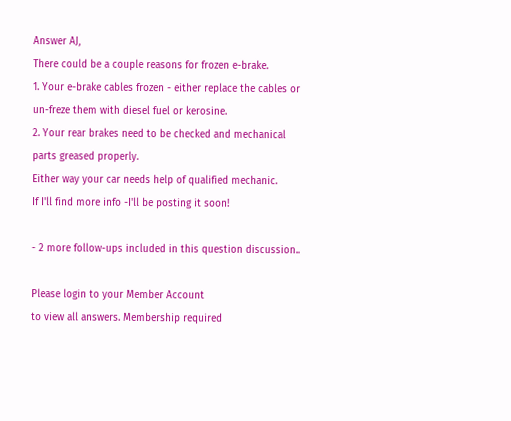Answer AJ,
There could be a couple reasons for frozen e-brake.
1. Your e-brake cables frozen - either replace the cables or un-freze them with diesel fuel or kerosine.
2. Your rear brakes need to be checked and mechanical parts greased properly.
Either way your car needs help of qualified mechanic.
If I'll find more info -I'll be posting it soon!

- 2 more follow-ups included in this question discussion..

Please login to your Member Account
to view all answers. Membership required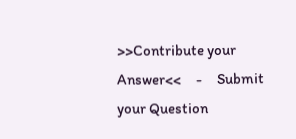>>Contribute your Answer<<     -     Submit your Question